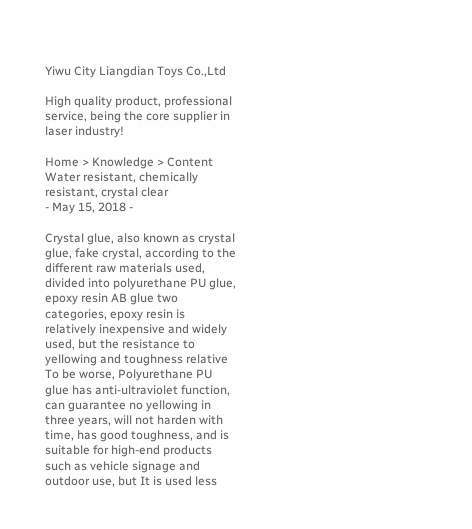Yiwu City Liangdian Toys Co.,Ltd

High quality product, professional service, being the core supplier in laser industry!

Home > Knowledge > Content
Water resistant, chemically resistant, crystal clear
- May 15, 2018 -

Crystal glue, also known as crystal glue, fake crystal, according to the different raw materials used, divided into polyurethane PU glue, epoxy resin AB glue two categories, epoxy resin is relatively inexpensive and widely used, but the resistance to yellowing and toughness relative To be worse, Polyurethane PU glue has anti-ultraviolet function, can guarantee no yellowing in three years, will not harden with time, has good toughness, and is suitable for high-end products such as vehicle signage and outdoor use, but It is used less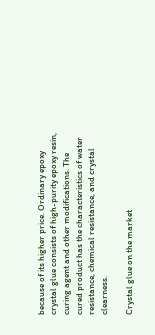because of its higher price. Ordinary epoxy crystal glue consists of high-purity epoxy resin, curing agent and other modifications. The cured product has the characteristics of water resistance, chemical resistance, and crystal clearness.

Crystal glue on the market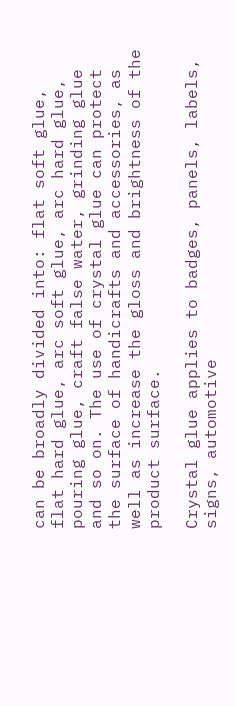can be broadly divided into: flat soft glue, flat hard glue, arc soft glue, arc hard glue, pouring glue, craft false water, grinding glue and so on. The use of crystal glue can protect the surface of handicrafts and accessories, as well as increase the gloss and brightness of the product surface.

Crystal glue applies to badges, panels, labels, signs, automotive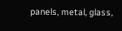panels, metal, glass,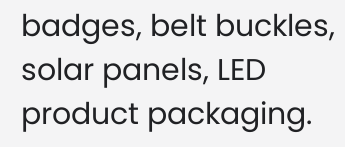badges, belt buckles, solar panels, LED product packaging.